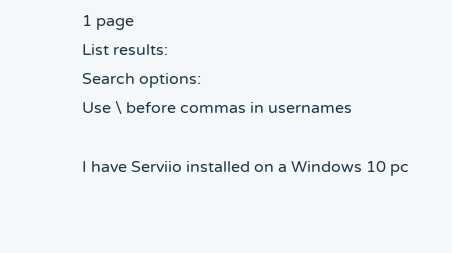1 page
List results:
Search options:
Use \ before commas in usernames

I have Serviio installed on a Windows 10 pc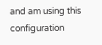and am using this configuration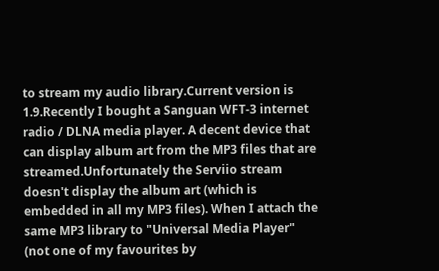to stream my audio library.Current version is 1.9.Recently I bought a Sanguan WFT-3 internet radio / DLNA media player. A decent device that can display album art from the MP3 files that are streamed.Unfortunately the Serviio stream doesn't display the album art (which is embedded in all my MP3 files). When I attach the same MP3 library to "Universal Media Player" (not one of my favourites by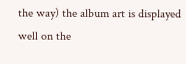the way) the album art is displayed well on the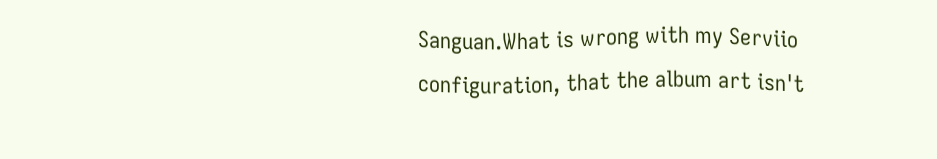Sanguan.What is wrong with my Serviio configuration, that the album art isn't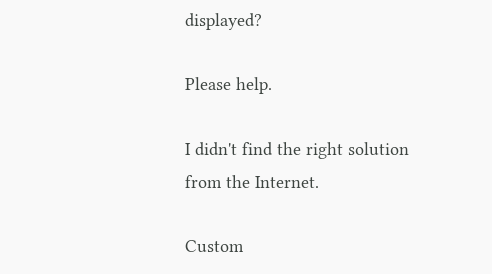displayed?

Please help.

I didn't find the right solution from the Internet.

Custom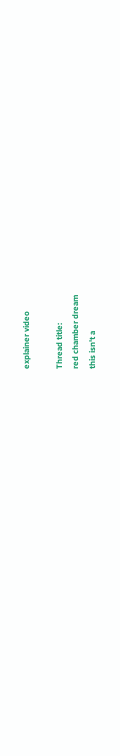explainer video

Thread title:
red chamber dream
this isn't a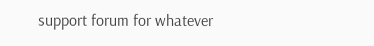support forum for whatever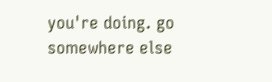you're doing. go somewhere else